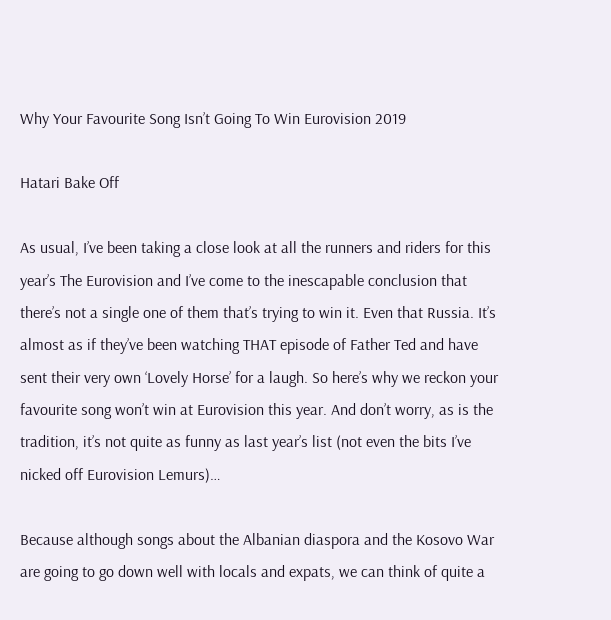Why Your Favourite Song Isn’t Going To Win Eurovision 2019

Hatari Bake Off

As usual, I’ve been taking a close look at all the runners and riders for this year’s The Eurovision and I’ve come to the inescapable conclusion that there’s not a single one of them that’s trying to win it. Even that Russia. It’s almost as if they’ve been watching THAT episode of Father Ted and have sent their very own ‘Lovely Horse’ for a laugh. So here’s why we reckon your favourite song won’t win at Eurovision this year. And don’t worry, as is the tradition, it’s not quite as funny as last year’s list (not even the bits I’ve nicked off Eurovision Lemurs)…

Because although songs about the Albanian diaspora and the Kosovo War are going to go down well with locals and expats, we can think of quite a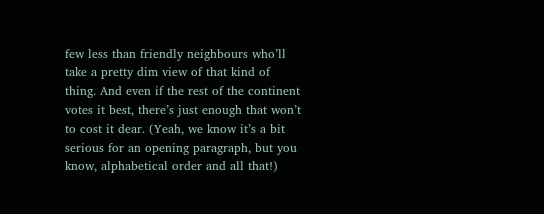few less than friendly neighbours who’ll take a pretty dim view of that kind of thing. And even if the rest of the continent votes it best, there’s just enough that won’t to cost it dear. (Yeah, we know it’s a bit serious for an opening paragraph, but you know, alphabetical order and all that!)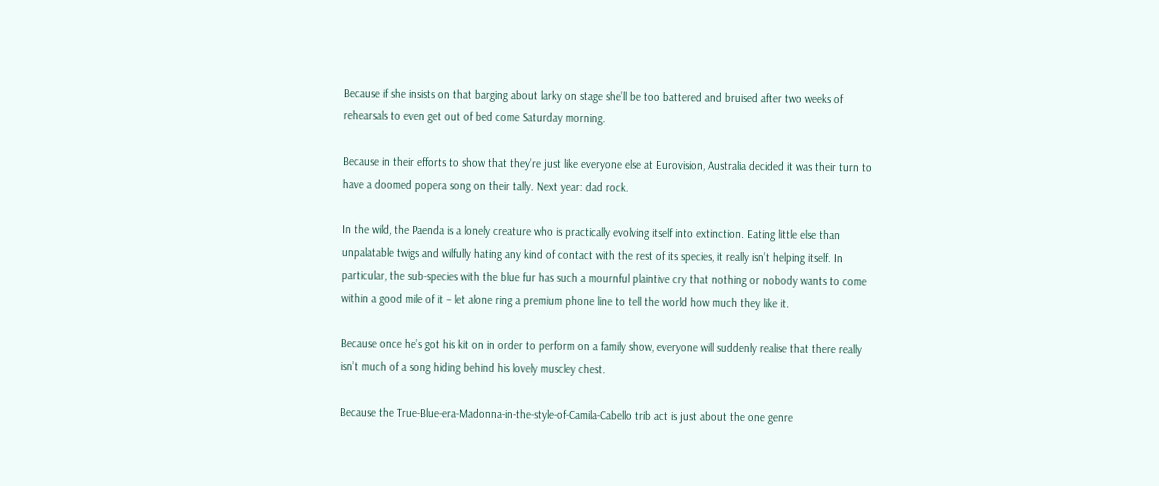Because if she insists on that barging about larky on stage she’ll be too battered and bruised after two weeks of rehearsals to even get out of bed come Saturday morning.

Because in their efforts to show that they’re just like everyone else at Eurovision, Australia decided it was their turn to have a doomed popera song on their tally. Next year: dad rock.

In the wild, the Paenda is a lonely creature who is practically evolving itself into extinction. Eating little else than unpalatable twigs and wilfully hating any kind of contact with the rest of its species, it really isn’t helping itself. In particular, the sub-species with the blue fur has such a mournful plaintive cry that nothing or nobody wants to come within a good mile of it – let alone ring a premium phone line to tell the world how much they like it.

Because once he’s got his kit on in order to perform on a family show, everyone will suddenly realise that there really isn’t much of a song hiding behind his lovely muscley chest.

Because the True-Blue-era-Madonna-in-the-style-of-Camila-Cabello trib act is just about the one genre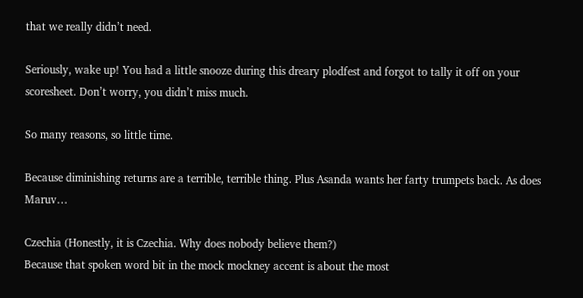that we really didn’t need.

Seriously, wake up! You had a little snooze during this dreary plodfest and forgot to tally it off on your scoresheet. Don’t worry, you didn’t miss much.

So many reasons, so little time.

Because diminishing returns are a terrible, terrible thing. Plus Asanda wants her farty trumpets back. As does Maruv…

Czechia (Honestly, it is Czechia. Why does nobody believe them?)
Because that spoken word bit in the mock mockney accent is about the most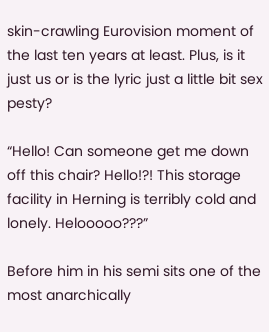skin-crawling Eurovision moment of the last ten years at least. Plus, is it just us or is the lyric just a little bit sex pesty?

“Hello! Can someone get me down off this chair? Hello!?! This storage facility in Herning is terribly cold and lonely. Helooooo???”

Before him in his semi sits one of the most anarchically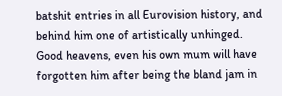batshit entries in all Eurovision history, and behind him one of artistically unhinged. Good heavens, even his own mum will have forgotten him after being the bland jam in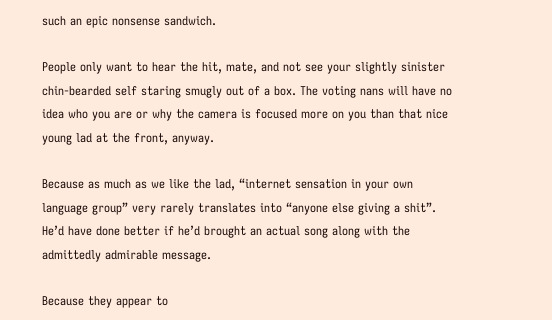such an epic nonsense sandwich.

People only want to hear the hit, mate, and not see your slightly sinister chin-bearded self staring smugly out of a box. The voting nans will have no idea who you are or why the camera is focused more on you than that nice young lad at the front, anyway.

Because as much as we like the lad, “internet sensation in your own language group” very rarely translates into “anyone else giving a shit”. He’d have done better if he’d brought an actual song along with the admittedly admirable message.

Because they appear to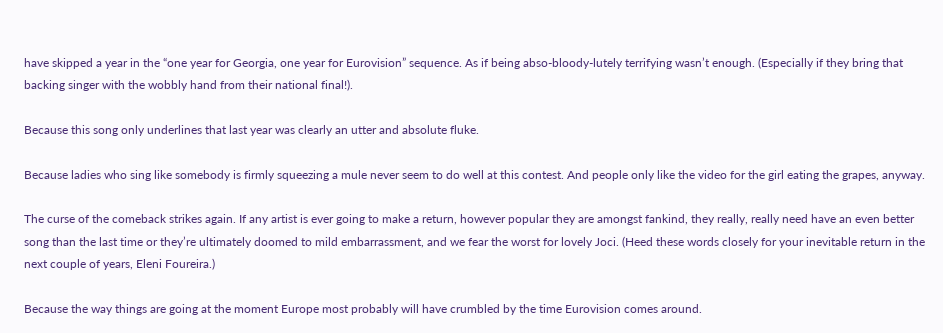have skipped a year in the “one year for Georgia, one year for Eurovision” sequence. As if being abso-bloody-lutely terrifying wasn’t enough. (Especially if they bring that backing singer with the wobbly hand from their national final!).

Because this song only underlines that last year was clearly an utter and absolute fluke.

Because ladies who sing like somebody is firmly squeezing a mule never seem to do well at this contest. And people only like the video for the girl eating the grapes, anyway.

The curse of the comeback strikes again. If any artist is ever going to make a return, however popular they are amongst fankind, they really, really need have an even better song than the last time or they’re ultimately doomed to mild embarrassment, and we fear the worst for lovely Joci. (Heed these words closely for your inevitable return in the next couple of years, Eleni Foureira.)

Because the way things are going at the moment Europe most probably will have crumbled by the time Eurovision comes around.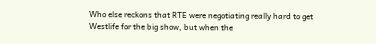Who else reckons that RTE were negotiating really hard to get Westlife for the big show, but when the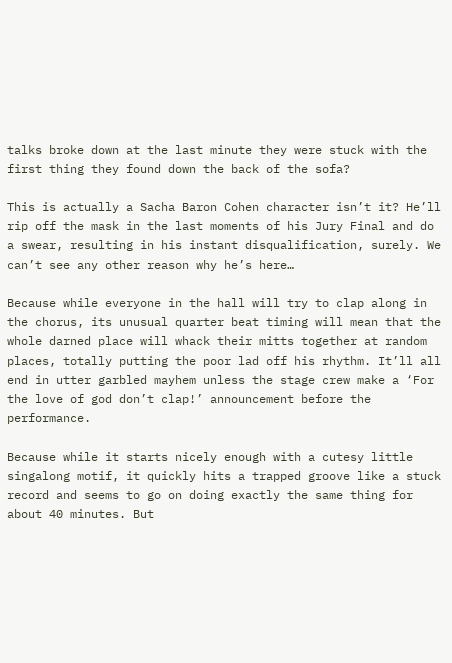talks broke down at the last minute they were stuck with the first thing they found down the back of the sofa?

This is actually a Sacha Baron Cohen character isn’t it? He’ll rip off the mask in the last moments of his Jury Final and do a swear, resulting in his instant disqualification, surely. We can’t see any other reason why he’s here…

Because while everyone in the hall will try to clap along in the chorus, its unusual quarter beat timing will mean that the whole darned place will whack their mitts together at random places, totally putting the poor lad off his rhythm. It’ll all end in utter garbled mayhem unless the stage crew make a ‘For the love of god don’t clap!’ announcement before the performance.

Because while it starts nicely enough with a cutesy little singalong motif, it quickly hits a trapped groove like a stuck record and seems to go on doing exactly the same thing for about 40 minutes. But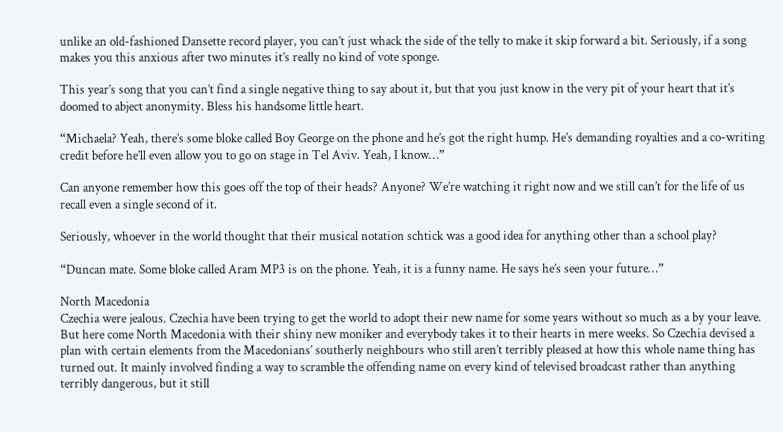unlike an old-fashioned Dansette record player, you can’t just whack the side of the telly to make it skip forward a bit. Seriously, if a song makes you this anxious after two minutes it’s really no kind of vote sponge.

This year’s song that you can’t find a single negative thing to say about it, but that you just know in the very pit of your heart that it’s doomed to abject anonymity. Bless his handsome little heart.

“Michaela? Yeah, there’s some bloke called Boy George on the phone and he’s got the right hump. He’s demanding royalties and a co-writing credit before he’ll even allow you to go on stage in Tel Aviv. Yeah, I know…”

Can anyone remember how this goes off the top of their heads? Anyone? We’re watching it right now and we still can’t for the life of us recall even a single second of it.

Seriously, whoever in the world thought that their musical notation schtick was a good idea for anything other than a school play?

“Duncan mate. Some bloke called Aram MP3 is on the phone. Yeah, it is a funny name. He says he’s seen your future…”

North Macedonia
Czechia were jealous. Czechia have been trying to get the world to adopt their new name for some years without so much as a by your leave. But here come North Macedonia with their shiny new moniker and everybody takes it to their hearts in mere weeks. So Czechia devised a plan with certain elements from the Macedonians’ southerly neighbours who still aren’t terribly pleased at how this whole name thing has turned out. It mainly involved finding a way to scramble the offending name on every kind of televised broadcast rather than anything terribly dangerous, but it still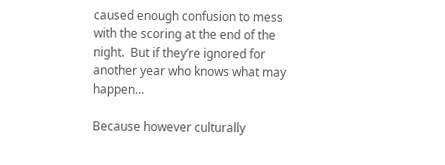caused enough confusion to mess with the scoring at the end of the night.  But if they’re ignored for another year who knows what may happen…

Because however culturally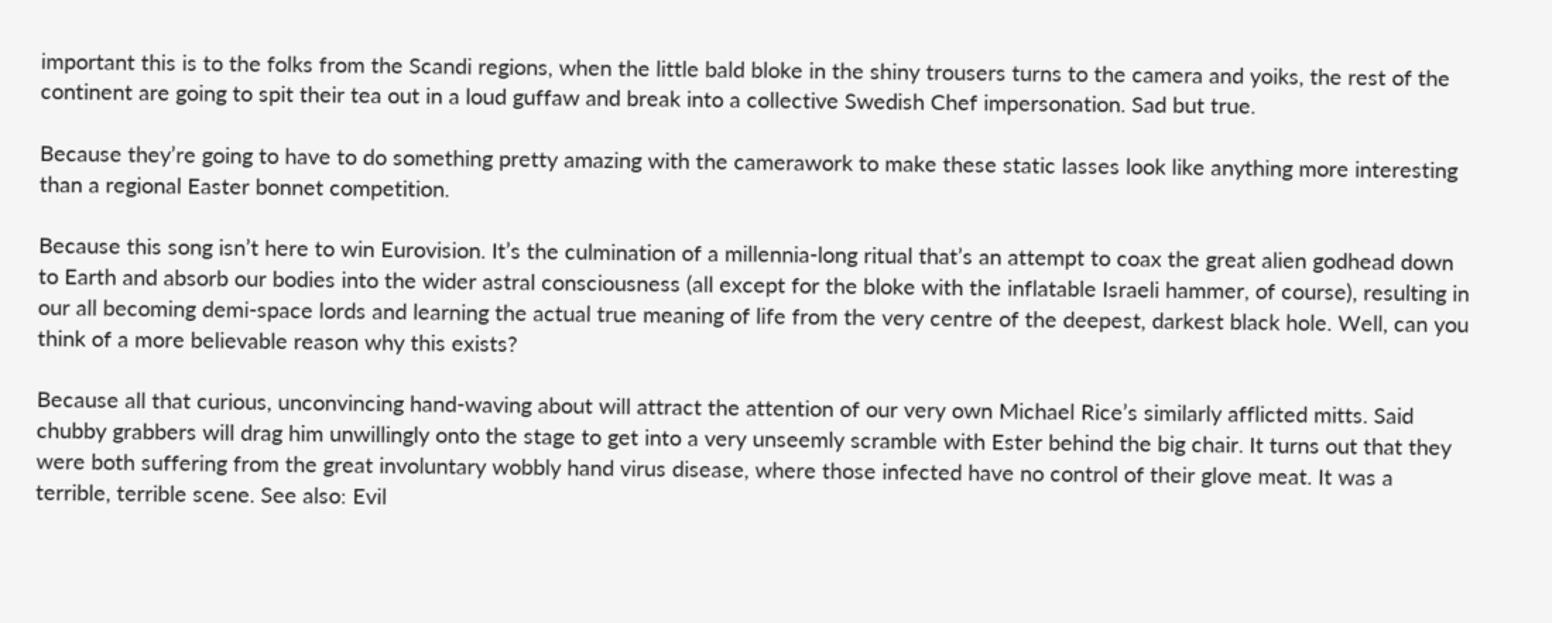important this is to the folks from the Scandi regions, when the little bald bloke in the shiny trousers turns to the camera and yoiks, the rest of the continent are going to spit their tea out in a loud guffaw and break into a collective Swedish Chef impersonation. Sad but true.

Because they’re going to have to do something pretty amazing with the camerawork to make these static lasses look like anything more interesting than a regional Easter bonnet competition.

Because this song isn’t here to win Eurovision. It’s the culmination of a millennia-long ritual that’s an attempt to coax the great alien godhead down to Earth and absorb our bodies into the wider astral consciousness (all except for the bloke with the inflatable Israeli hammer, of course), resulting in our all becoming demi-space lords and learning the actual true meaning of life from the very centre of the deepest, darkest black hole. Well, can you think of a more believable reason why this exists?

Because all that curious, unconvincing hand-waving about will attract the attention of our very own Michael Rice’s similarly afflicted mitts. Said chubby grabbers will drag him unwillingly onto the stage to get into a very unseemly scramble with Ester behind the big chair. It turns out that they were both suffering from the great involuntary wobbly hand virus disease, where those infected have no control of their glove meat. It was a terrible, terrible scene. See also: Evil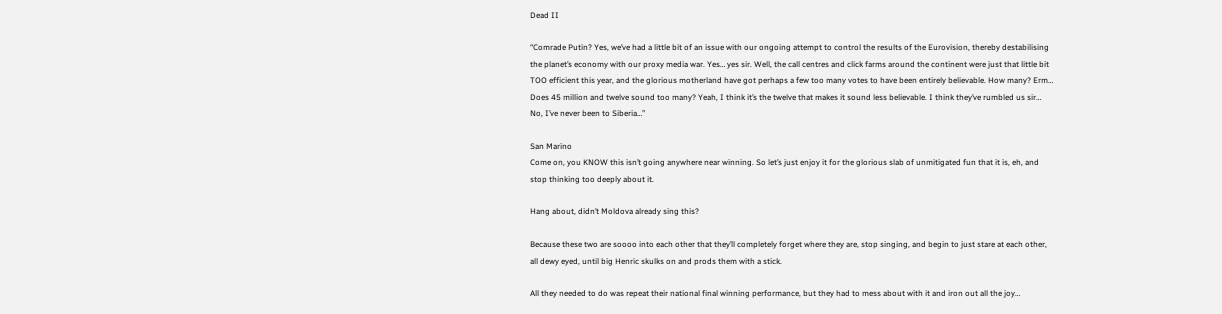Dead II

“Comrade Putin? Yes, we’ve had a little bit of an issue with our ongoing attempt to control the results of the Eurovision, thereby destabilising the planet’s economy with our proxy media war. Yes… yes sir. Well, the call centres and click farms around the continent were just that little bit TOO efficient this year, and the glorious motherland have got perhaps a few too many votes to have been entirely believable. How many? Erm… Does 45 million and twelve sound too many? Yeah, I think it’s the twelve that makes it sound less believable. I think they’ve rumbled us sir… No, I’ve never been to Siberia…”

San Marino
Come on, you KNOW this isn’t going anywhere near winning. So let’s just enjoy it for the glorious slab of unmitigated fun that it is, eh, and stop thinking too deeply about it.

Hang about, didn’t Moldova already sing this?

Because these two are soooo into each other that they’ll completely forget where they are, stop singing, and begin to just stare at each other, all dewy eyed, until big Henric skulks on and prods them with a stick.

All they needed to do was repeat their national final winning performance, but they had to mess about with it and iron out all the joy…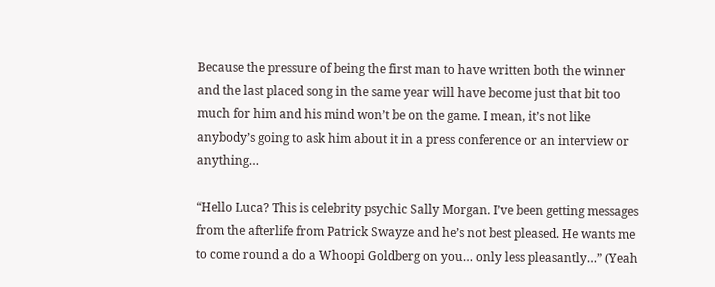Because the pressure of being the first man to have written both the winner and the last placed song in the same year will have become just that bit too much for him and his mind won’t be on the game. I mean, it’s not like anybody’s going to ask him about it in a press conference or an interview or anything…

“Hello Luca? This is celebrity psychic Sally Morgan. I’ve been getting messages from the afterlife from Patrick Swayze and he’s not best pleased. He wants me to come round a do a Whoopi Goldberg on you… only less pleasantly…” (Yeah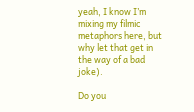yeah, I know I’m mixing my filmic metaphors here, but why let that get in the way of a bad joke).

Do you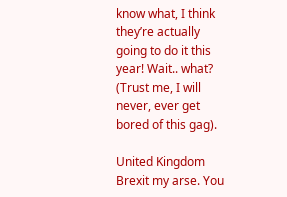know what, I think they’re actually going to do it this year! Wait.. what?
(Trust me, I will never, ever get bored of this gag).

United Kingdom
Brexit my arse. You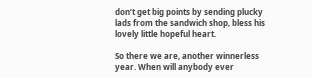don’t get big points by sending plucky lads from the sandwich shop, bless his lovely little hopeful heart.

So there we are, another winnerless year. When will anybody ever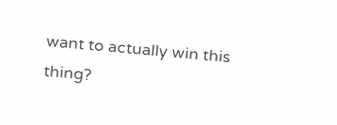want to actually win this thing?